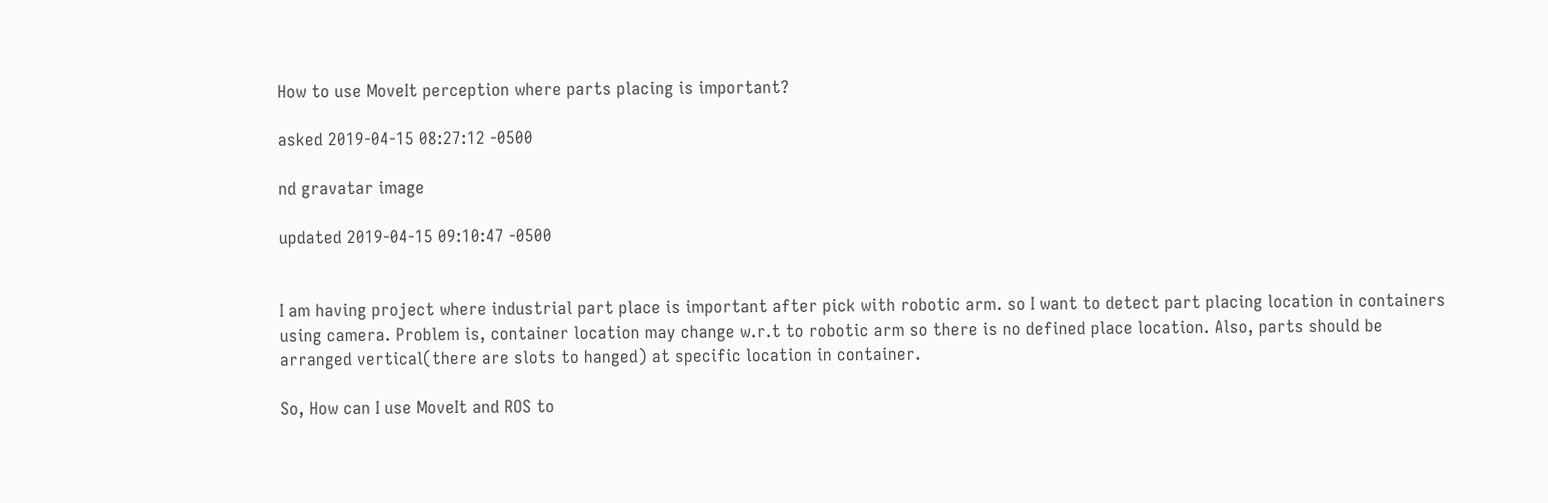How to use MoveIt perception where parts placing is important?

asked 2019-04-15 08:27:12 -0500

nd gravatar image

updated 2019-04-15 09:10:47 -0500


I am having project where industrial part place is important after pick with robotic arm. so I want to detect part placing location in containers using camera. Problem is, container location may change w.r.t to robotic arm so there is no defined place location. Also, parts should be arranged vertical(there are slots to hanged) at specific location in container.

So, How can I use MoveIt and ROS to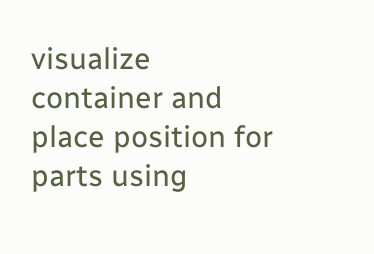visualize container and place position for parts using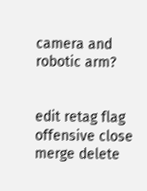camera and robotic arm?


edit retag flag offensive close merge delete